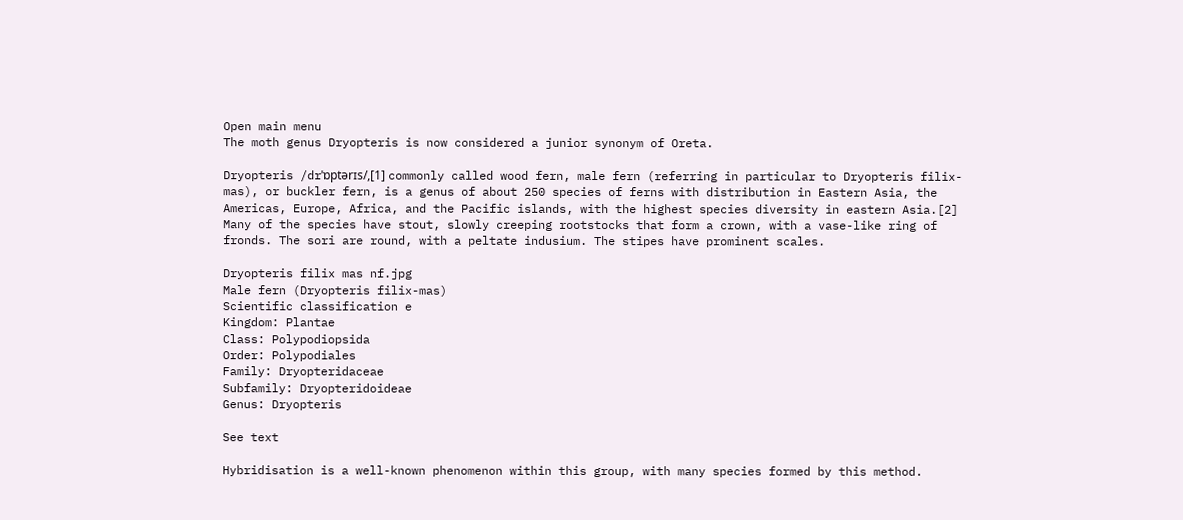Open main menu
The moth genus Dryopteris is now considered a junior synonym of Oreta.

Dryopteris /drˈɒptərɪs/,[1] commonly called wood fern, male fern (referring in particular to Dryopteris filix-mas), or buckler fern, is a genus of about 250 species of ferns with distribution in Eastern Asia, the Americas, Europe, Africa, and the Pacific islands, with the highest species diversity in eastern Asia.[2] Many of the species have stout, slowly creeping rootstocks that form a crown, with a vase-like ring of fronds. The sori are round, with a peltate indusium. The stipes have prominent scales.

Dryopteris filix mas nf.jpg
Male fern (Dryopteris filix-mas)
Scientific classification e
Kingdom: Plantae
Class: Polypodiopsida
Order: Polypodiales
Family: Dryopteridaceae
Subfamily: Dryopteridoideae
Genus: Dryopteris

See text

Hybridisation is a well-known phenomenon within this group, with many species formed by this method.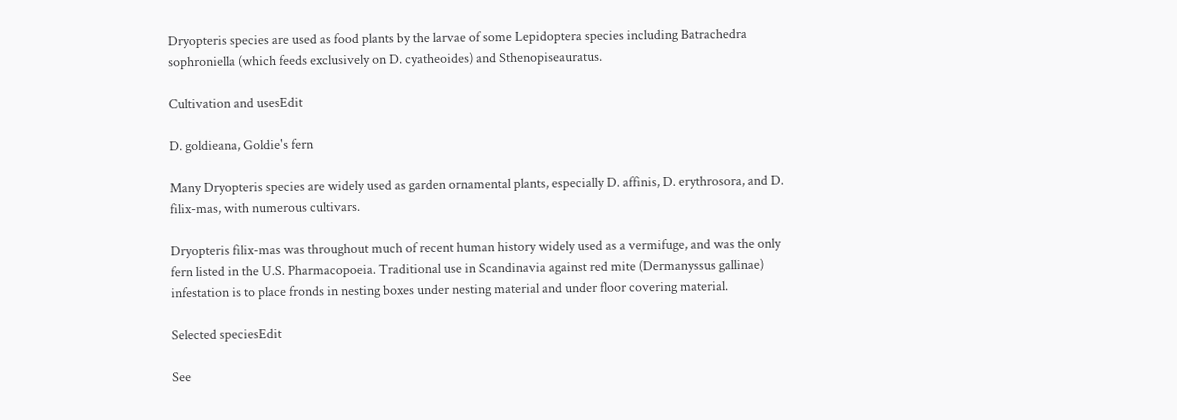Dryopteris species are used as food plants by the larvae of some Lepidoptera species including Batrachedra sophroniella (which feeds exclusively on D. cyatheoides) and Sthenopiseauratus.

Cultivation and usesEdit

D. goldieana, Goldie's fern

Many Dryopteris species are widely used as garden ornamental plants, especially D. affinis, D. erythrosora, and D. filix-mas, with numerous cultivars.

Dryopteris filix-mas was throughout much of recent human history widely used as a vermifuge, and was the only fern listed in the U.S. Pharmacopoeia. Traditional use in Scandinavia against red mite (Dermanyssus gallinae) infestation is to place fronds in nesting boxes under nesting material and under floor covering material.

Selected speciesEdit

See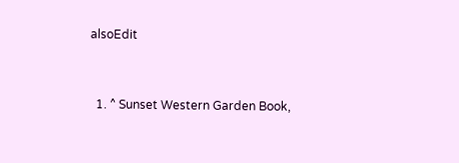alsoEdit


  1. ^ Sunset Western Garden Book,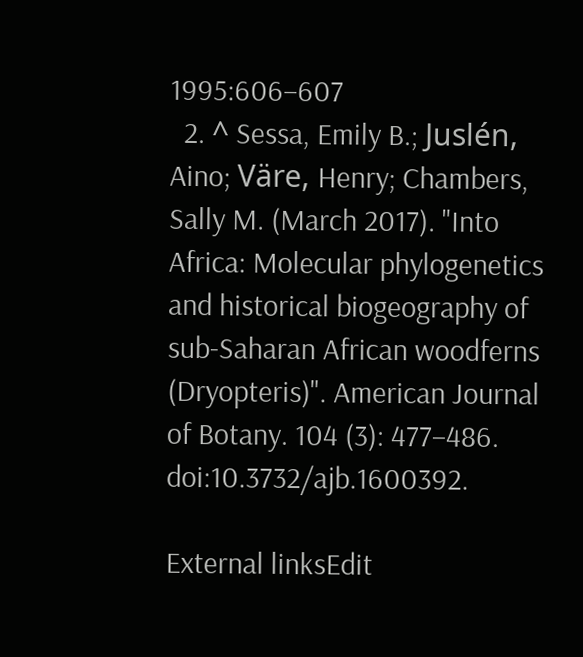1995:606–607
  2. ^ Sessa, Emily B.; Juslén, Aino; Väre, Henry; Chambers, Sally M. (March 2017). "Into Africa: Molecular phylogenetics and historical biogeography of sub-Saharan African woodferns (Dryopteris)". American Journal of Botany. 104 (3): 477–486. doi:10.3732/ajb.1600392.

External linksEdit